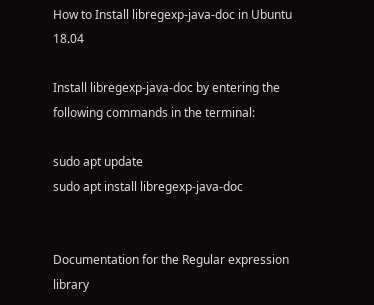How to Install libregexp-java-doc in Ubuntu 18.04

Install libregexp-java-doc by entering the following commands in the terminal:

sudo apt update
sudo apt install libregexp-java-doc


Documentation for the Regular expression library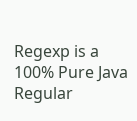Regexp is a 100% Pure Java Regular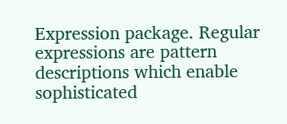Expression package. Regular expressions are pattern descriptions which enable sophisticated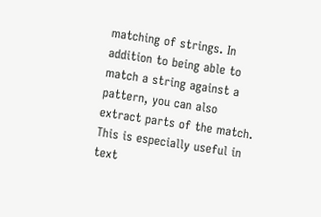matching of strings. In addition to being able to match a string against a pattern, you can also extract parts of the match. This is especially useful in text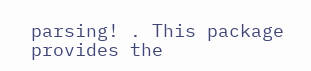parsing! . This package provides the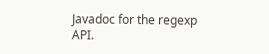Javadoc for the regexp API.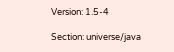Version: 1.5-4

Section: universe/java